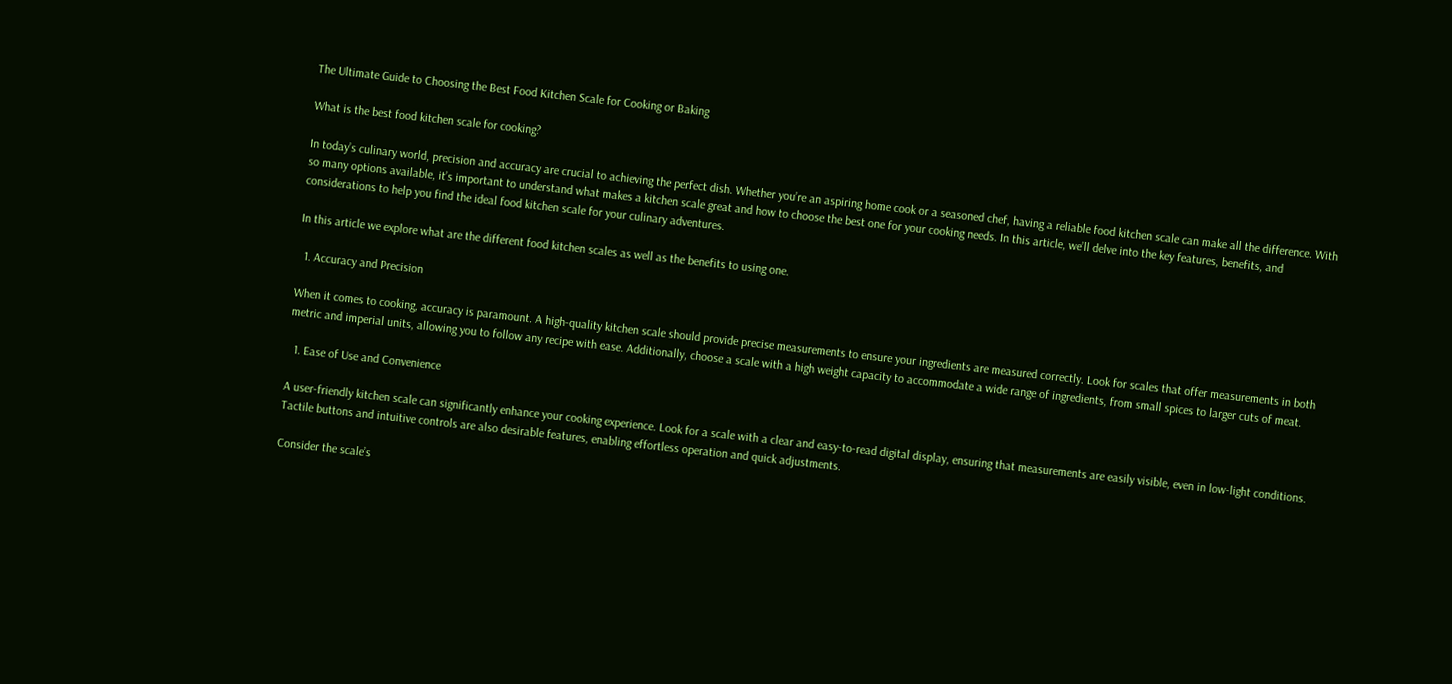The Ultimate Guide to Choosing the Best Food Kitchen Scale for Cooking or Baking

What is the best food kitchen scale for cooking?

In today’s culinary world, precision and accuracy are crucial to achieving the perfect dish. Whether you’re an aspiring home cook or a seasoned chef, having a reliable food kitchen scale can make all the difference. With so many options available, it’s important to understand what makes a kitchen scale great and how to choose the best one for your cooking needs. In this article, we’ll delve into the key features, benefits, and considerations to help you find the ideal food kitchen scale for your culinary adventures.

In this article we explore what are the different food kitchen scales as well as the benefits to using one.

  1. Accuracy and Precision

When it comes to cooking, accuracy is paramount. A high-quality kitchen scale should provide precise measurements to ensure your ingredients are measured correctly. Look for scales that offer measurements in both metric and imperial units, allowing you to follow any recipe with ease. Additionally, choose a scale with a high weight capacity to accommodate a wide range of ingredients, from small spices to larger cuts of meat.

  1. Ease of Use and Convenience

A user-friendly kitchen scale can significantly enhance your cooking experience. Look for a scale with a clear and easy-to-read digital display, ensuring that measurements are easily visible, even in low-light conditions. Tactile buttons and intuitive controls are also desirable features, enabling effortless operation and quick adjustments.

Consider the scale’s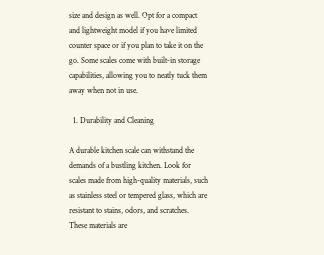size and design as well. Opt for a compact and lightweight model if you have limited counter space or if you plan to take it on the go. Some scales come with built-in storage capabilities, allowing you to neatly tuck them away when not in use.

  1. Durability and Cleaning

A durable kitchen scale can withstand the demands of a bustling kitchen. Look for scales made from high-quality materials, such as stainless steel or tempered glass, which are resistant to stains, odors, and scratches. These materials are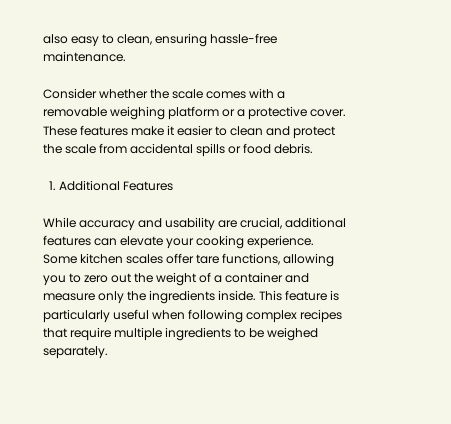also easy to clean, ensuring hassle-free maintenance.

Consider whether the scale comes with a removable weighing platform or a protective cover. These features make it easier to clean and protect the scale from accidental spills or food debris.

  1. Additional Features

While accuracy and usability are crucial, additional features can elevate your cooking experience. Some kitchen scales offer tare functions, allowing you to zero out the weight of a container and measure only the ingredients inside. This feature is particularly useful when following complex recipes that require multiple ingredients to be weighed separately.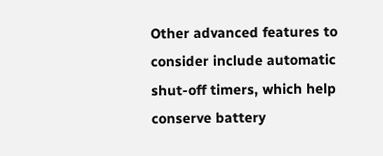Other advanced features to consider include automatic shut-off timers, which help conserve battery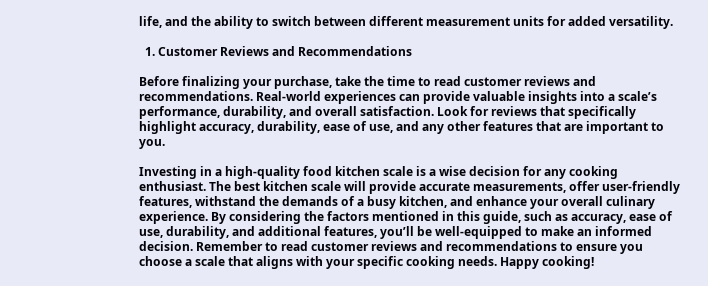life, and the ability to switch between different measurement units for added versatility.

  1. Customer Reviews and Recommendations

Before finalizing your purchase, take the time to read customer reviews and recommendations. Real-world experiences can provide valuable insights into a scale’s performance, durability, and overall satisfaction. Look for reviews that specifically highlight accuracy, durability, ease of use, and any other features that are important to you.

Investing in a high-quality food kitchen scale is a wise decision for any cooking enthusiast. The best kitchen scale will provide accurate measurements, offer user-friendly features, withstand the demands of a busy kitchen, and enhance your overall culinary experience. By considering the factors mentioned in this guide, such as accuracy, ease of use, durability, and additional features, you’ll be well-equipped to make an informed decision. Remember to read customer reviews and recommendations to ensure you choose a scale that aligns with your specific cooking needs. Happy cooking!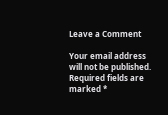Leave a Comment

Your email address will not be published. Required fields are marked *